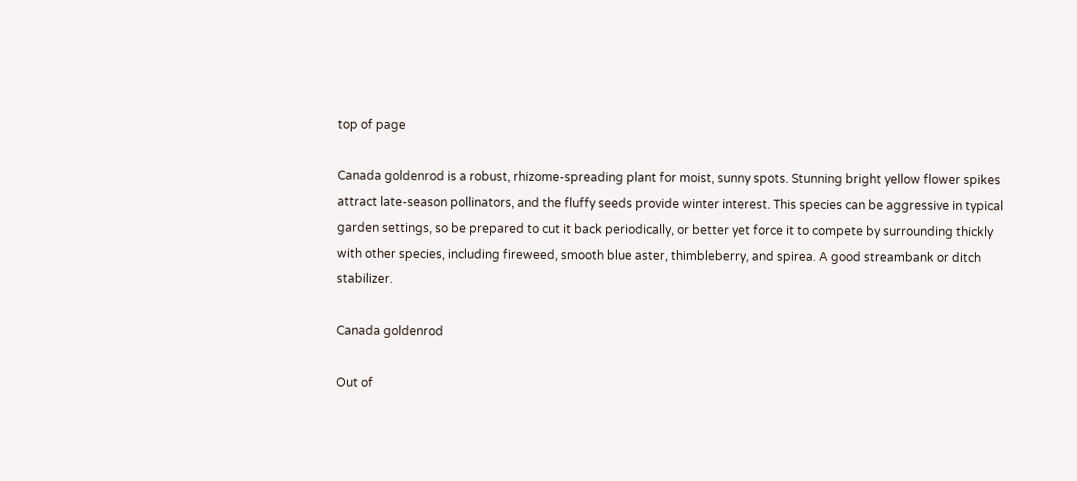top of page

Canada goldenrod is a robust, rhizome-spreading plant for moist, sunny spots. Stunning bright yellow flower spikes attract late-season pollinators, and the fluffy seeds provide winter interest. This species can be aggressive in typical garden settings, so be prepared to cut it back periodically, or better yet force it to compete by surrounding thickly with other species, including fireweed, smooth blue aster, thimbleberry, and spirea. A good streambank or ditch stabilizer.

Canada goldenrod

Out of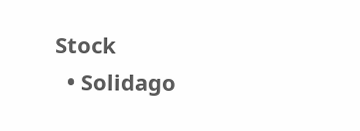Stock
  • Solidago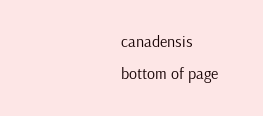canadensis
bottom of page